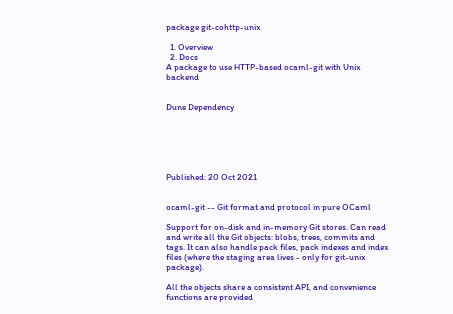package git-cohttp-unix

  1. Overview
  2. Docs
A package to use HTTP-based ocaml-git with Unix backend


Dune Dependency






Published: 20 Oct 2021


ocaml-git -- Git format and protocol in pure OCaml

Support for on-disk and in-memory Git stores. Can read and write all the Git objects: blobs, trees, commits and tags. It can also handle pack files, pack indexes and index files (where the staging area lives - only for git-unix package).

All the objects share a consistent API, and convenience functions are provided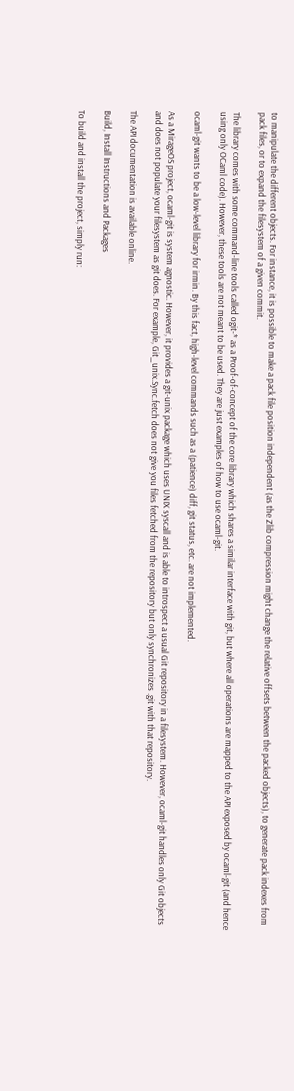to manipulate the different objects. For instance, it is possible to make a pack file position independent (as the Zlib compression might change the relative offsets between the packed objects), to generate pack indexes from pack files, or to expand the filesystem of a given commit.

The library comes with some command-line tools called ogit-* as a Proof-of-concept of the core library which shares a similar interface with git, but where all operations are mapped to the API exposed by ocaml-git (and hence using only OCaml code). However, these tools are not meant to be used. They are just examples of how to use ocaml-git.

ocaml-git wants to be a low-level library for irmin. By this fact, high-level commands such as a (patience) diff, git status, etc. are not implemented.

As a MirageOS project, ocaml-git is system agnostic. However, it provides a git-unix package which uses UNIX syscall and is able to introspect a usual Git repository in a filesystem. However, ocaml-git handles only Git objects and does not populate your filesystem as git does. For example, Git_unix.Sync.fetch does not give you files fetched from the repository but only synchronizes .git with that repository.

The API documentation is available online.

Build, Install Instructions and Packages

To build and install the project, simply run: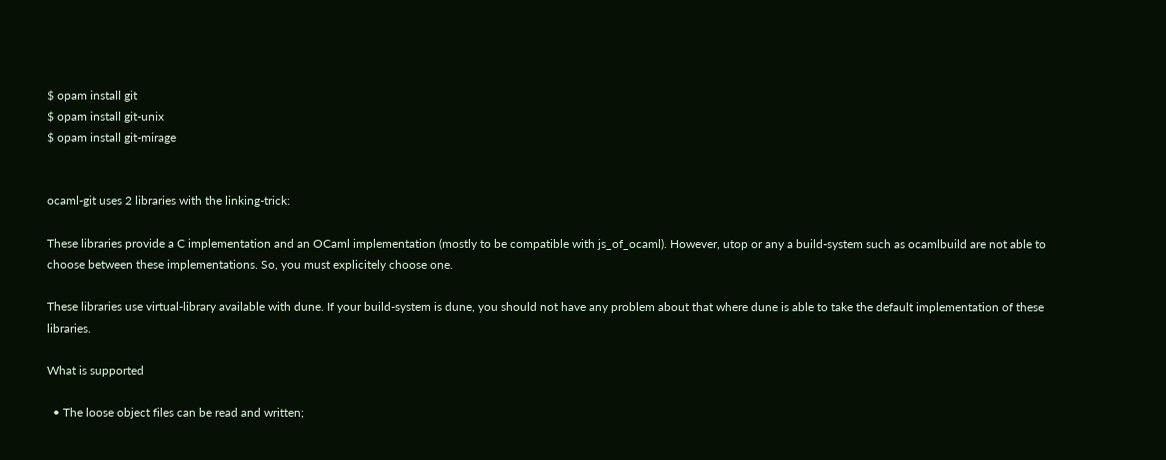$ opam install git
$ opam install git-unix
$ opam install git-mirage


ocaml-git uses 2 libraries with the linking-trick:

These libraries provide a C implementation and an OCaml implementation (mostly to be compatible with js_of_ocaml). However, utop or any a build-system such as ocamlbuild are not able to choose between these implementations. So, you must explicitely choose one.

These libraries use virtual-library available with dune. If your build-system is dune, you should not have any problem about that where dune is able to take the default implementation of these libraries.

What is supported

  • The loose object files can be read and written;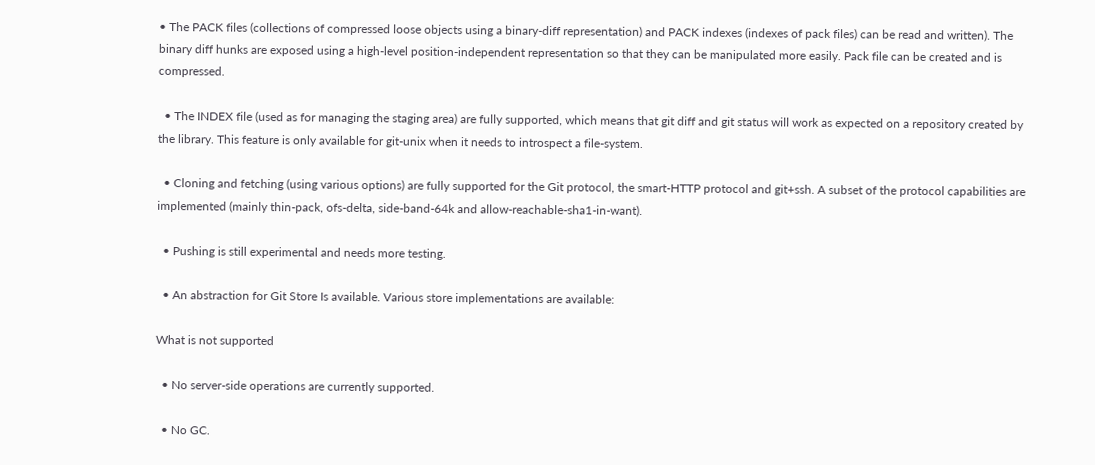• The PACK files (collections of compressed loose objects using a binary-diff representation) and PACK indexes (indexes of pack files) can be read and written). The binary diff hunks are exposed using a high-level position-independent representation so that they can be manipulated more easily. Pack file can be created and is compressed.

  • The INDEX file (used as for managing the staging area) are fully supported, which means that git diff and git status will work as expected on a repository created by the library. This feature is only available for git-unix when it needs to introspect a file-system.

  • Cloning and fetching (using various options) are fully supported for the Git protocol, the smart-HTTP protocol and git+ssh. A subset of the protocol capabilities are implemented (mainly thin-pack, ofs-delta, side-band-64k and allow-reachable-sha1-in-want).

  • Pushing is still experimental and needs more testing.

  • An abstraction for Git Store Is available. Various store implementations are available:

What is not supported

  • No server-side operations are currently supported.

  • No GC.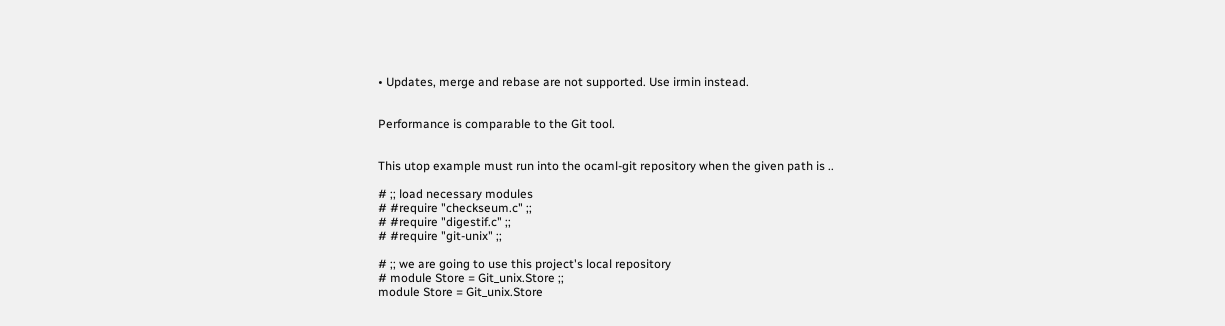• Updates, merge and rebase are not supported. Use irmin instead.


Performance is comparable to the Git tool.


This utop example must run into the ocaml-git repository when the given path is ..

# ;; load necessary modules
# #require "checkseum.c" ;;
# #require "digestif.c" ;;
# #require "git-unix" ;;

# ;; we are going to use this project's local repository
# module Store = Git_unix.Store ;;
module Store = Git_unix.Store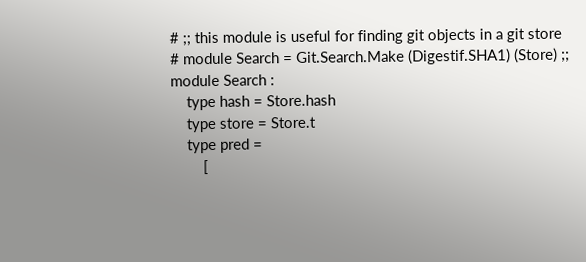# ;; this module is useful for finding git objects in a git store
# module Search = Git.Search.Make (Digestif.SHA1) (Store) ;;
module Search :
    type hash = Store.hash
    type store = Store.t
    type pred =
        [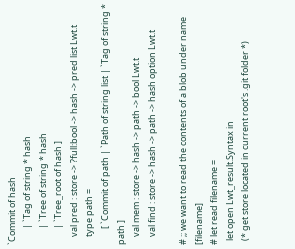`Commit of hash
        | `Tag of string * hash
        | `Tree of string * hash
        | `Tree_root of hash ]
    val pred : store -> ?full:bool -> hash -> pred list Lwt.t
    type path =
        [ `Commit of path | `Path of string list | `Tag of string * path ]
    val mem : store -> hash -> path -> bool Lwt.t
    val find : store -> hash -> path -> hash option Lwt.t

# ;; we want to read the contents of a blob under name [filename]
# let read filename =
  let open Lwt_result.Syntax in
  (* get store located in current root's .git folder *)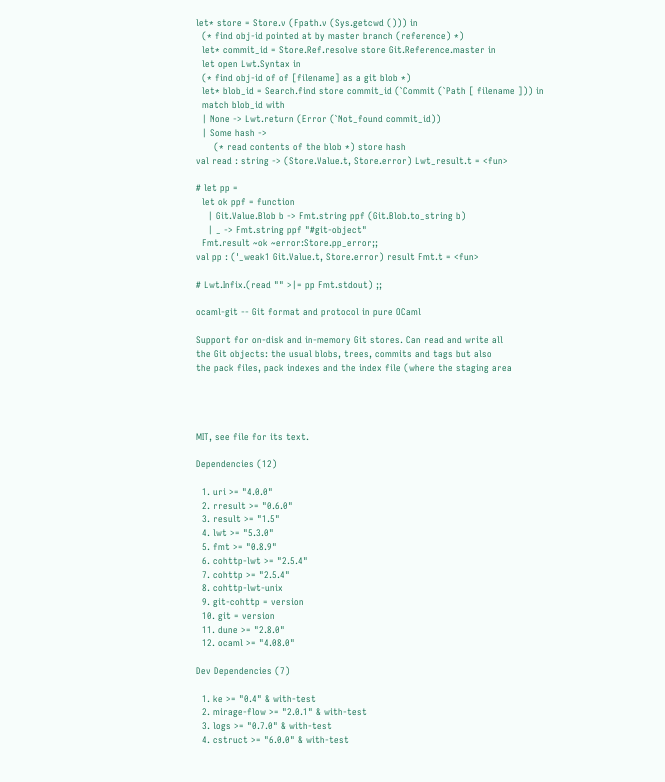let* store = Store.v (Fpath.v (Sys.getcwd ())) in
  (* find obj-id pointed at by master branch (reference) *)
  let* commit_id = Store.Ref.resolve store Git.Reference.master in
  let open Lwt.Syntax in
  (* find obj-id of of [filename] as a git blob *)
  let* blob_id = Search.find store commit_id (`Commit (`Path [ filename ])) in
  match blob_id with
  | None -> Lwt.return (Error (`Not_found commit_id))
  | Some hash ->
      (* read contents of the blob *) store hash
val read : string -> (Store.Value.t, Store.error) Lwt_result.t = <fun>

# let pp =
  let ok ppf = function
    | Git.Value.Blob b -> Fmt.string ppf (Git.Blob.to_string b)
    | _ -> Fmt.string ppf "#git-object"
  Fmt.result ~ok ~error:Store.pp_error;;
val pp : ('_weak1 Git.Value.t, Store.error) result Fmt.t = <fun>

# Lwt.Infix.(read "" >|= pp Fmt.stdout) ;;

ocaml-git -- Git format and protocol in pure OCaml

Support for on-disk and in-memory Git stores. Can read and write all
the Git objects: the usual blobs, trees, commits and tags but also
the pack files, pack indexes and the index file (where the staging area




MIT, see file for its text.

Dependencies (12)

  1. uri >= "4.0.0"
  2. rresult >= "0.6.0"
  3. result >= "1.5"
  4. lwt >= "5.3.0"
  5. fmt >= "0.8.9"
  6. cohttp-lwt >= "2.5.4"
  7. cohttp >= "2.5.4"
  8. cohttp-lwt-unix
  9. git-cohttp = version
  10. git = version
  11. dune >= "2.8.0"
  12. ocaml >= "4.08.0"

Dev Dependencies (7)

  1. ke >= "0.4" & with-test
  2. mirage-flow >= "2.0.1" & with-test
  3. logs >= "0.7.0" & with-test
  4. cstruct >= "6.0.0" & with-test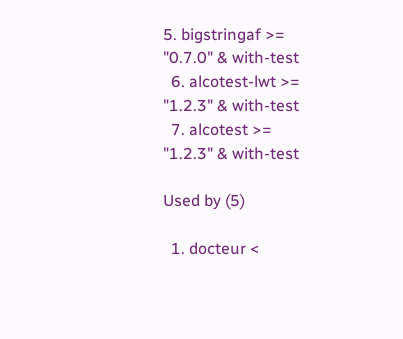5. bigstringaf >= "0.7.0" & with-test
  6. alcotest-lwt >= "1.2.3" & with-test
  7. alcotest >= "1.2.3" & with-test

Used by (5)

  1. docteur <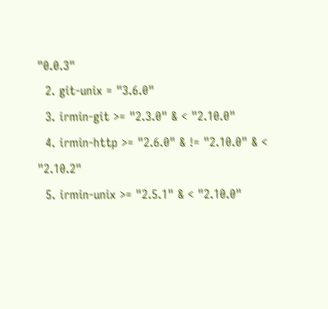"0.0.3"
  2. git-unix = "3.6.0"
  3. irmin-git >= "2.3.0" & < "2.10.0"
  4. irmin-http >= "2.6.0" & != "2.10.0" & < "2.10.2"
  5. irmin-unix >= "2.5.1" & < "2.10.0"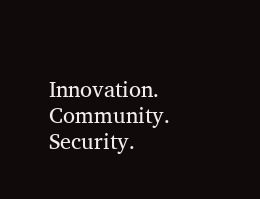Innovation. Community. Security.